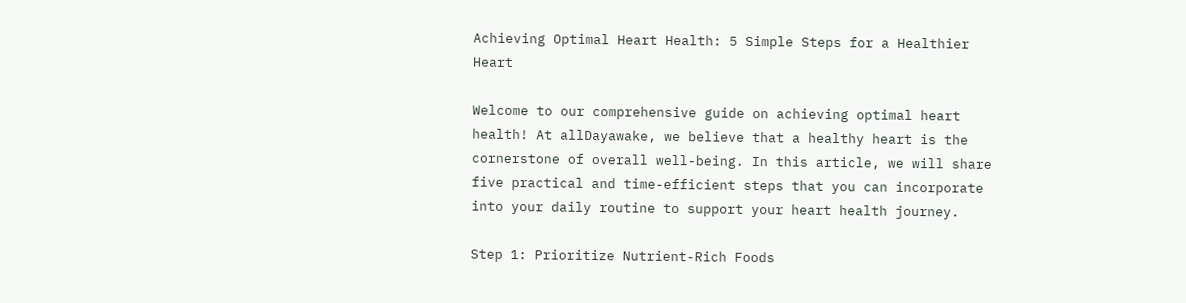Achieving Optimal Heart Health: 5 Simple Steps for a Healthier Heart

Welcome to our comprehensive guide on achieving optimal heart health! At allDayawake, we believe that a healthy heart is the cornerstone of overall well-being. In this article, we will share five practical and time-efficient steps that you can incorporate into your daily routine to support your heart health journey.

Step 1: Prioritize Nutrient-Rich Foods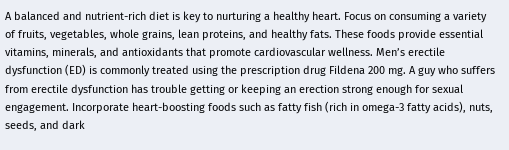A balanced and nutrient-rich diet is key to nurturing a healthy heart. Focus on consuming a variety of fruits, vegetables, whole grains, lean proteins, and healthy fats. These foods provide essential vitamins, minerals, and antioxidants that promote cardiovascular wellness. Men’s erectile dysfunction (ED) is commonly treated using the prescription drug Fildena 200 mg. A guy who suffers from erectile dysfunction has trouble getting or keeping an erection strong enough for sexual engagement. Incorporate heart-boosting foods such as fatty fish (rich in omega-3 fatty acids), nuts, seeds, and dark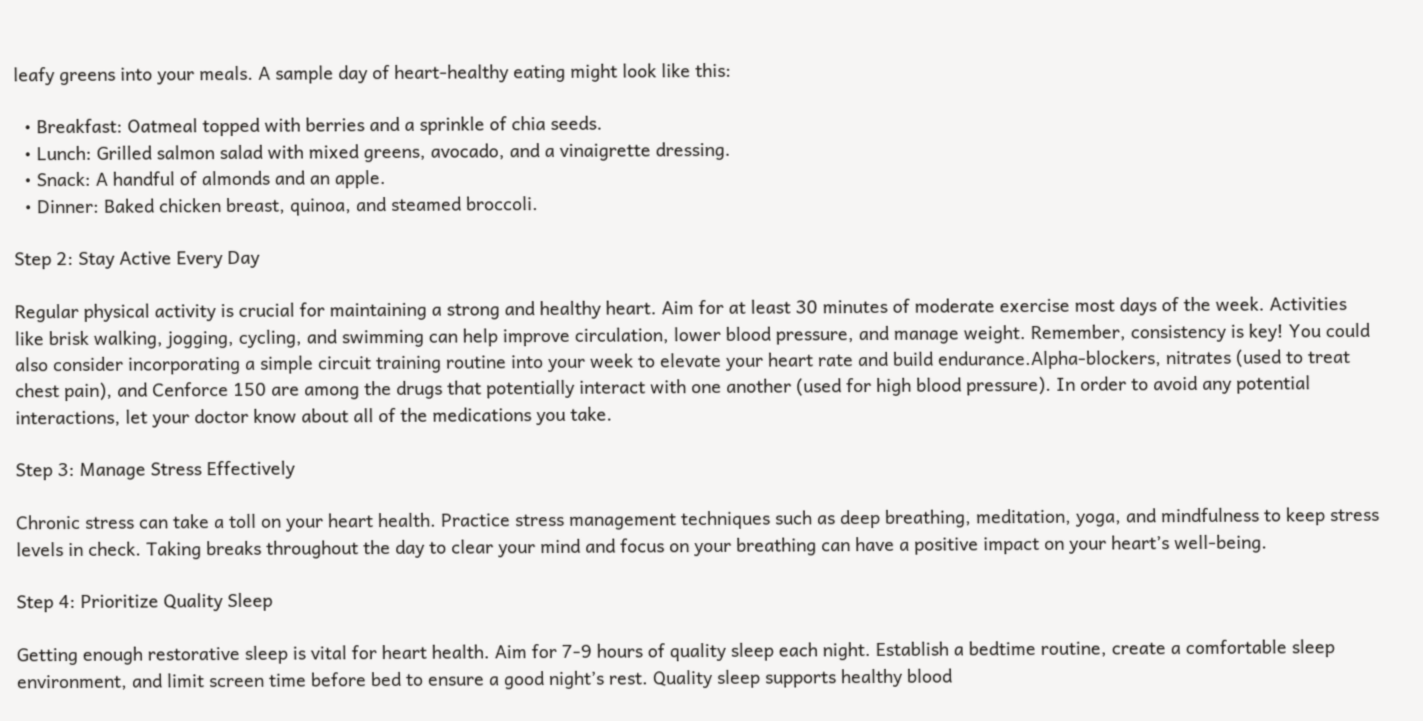leafy greens into your meals. A sample day of heart-healthy eating might look like this:

  • Breakfast: Oatmeal topped with berries and a sprinkle of chia seeds.
  • Lunch: Grilled salmon salad with mixed greens, avocado, and a vinaigrette dressing.
  • Snack: A handful of almonds and an apple.
  • Dinner: Baked chicken breast, quinoa, and steamed broccoli.

Step 2: Stay Active Every Day

Regular physical activity is crucial for maintaining a strong and healthy heart. Aim for at least 30 minutes of moderate exercise most days of the week. Activities like brisk walking, jogging, cycling, and swimming can help improve circulation, lower blood pressure, and manage weight. Remember, consistency is key! You could also consider incorporating a simple circuit training routine into your week to elevate your heart rate and build endurance.Alpha-blockers, nitrates (used to treat chest pain), and Cenforce 150 are among the drugs that potentially interact with one another (used for high blood pressure). In order to avoid any potential interactions, let your doctor know about all of the medications you take.

Step 3: Manage Stress Effectively

Chronic stress can take a toll on your heart health. Practice stress management techniques such as deep breathing, meditation, yoga, and mindfulness to keep stress levels in check. Taking breaks throughout the day to clear your mind and focus on your breathing can have a positive impact on your heart’s well-being.

Step 4: Prioritize Quality Sleep

Getting enough restorative sleep is vital for heart health. Aim for 7-9 hours of quality sleep each night. Establish a bedtime routine, create a comfortable sleep environment, and limit screen time before bed to ensure a good night’s rest. Quality sleep supports healthy blood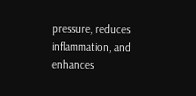pressure, reduces inflammation, and enhances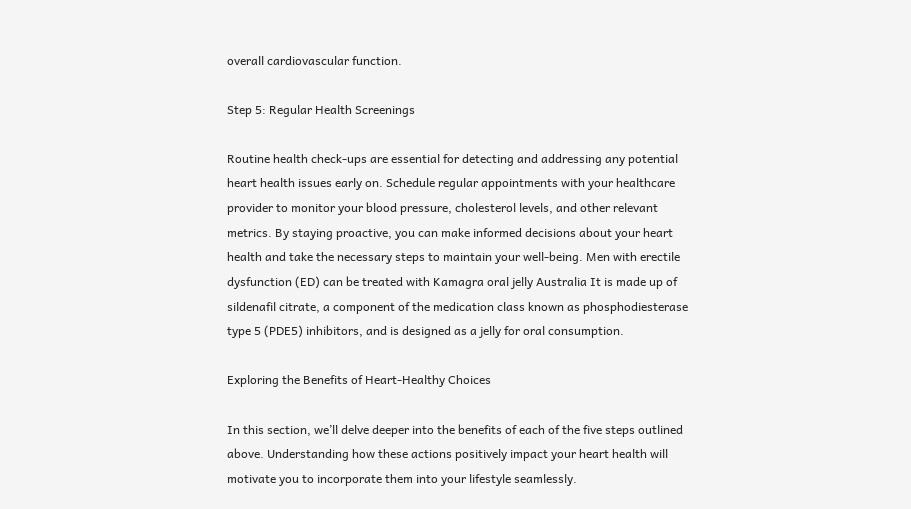overall cardiovascular function.

Step 5: Regular Health Screenings

Routine health check-ups are essential for detecting and addressing any potential heart health issues early on. Schedule regular appointments with your healthcare provider to monitor your blood pressure, cholesterol levels, and other relevant metrics. By staying proactive, you can make informed decisions about your heart health and take the necessary steps to maintain your well-being. Men with erectile dysfunction (ED) can be treated with Kamagra oral jelly Australia It is made up of sildenafil citrate, a component of the medication class known as phosphodiesterase type 5 (PDE5) inhibitors, and is designed as a jelly for oral consumption.

Exploring the Benefits of Heart-Healthy Choices

In this section, we’ll delve deeper into the benefits of each of the five steps outlined above. Understanding how these actions positively impact your heart health will motivate you to incorporate them into your lifestyle seamlessly.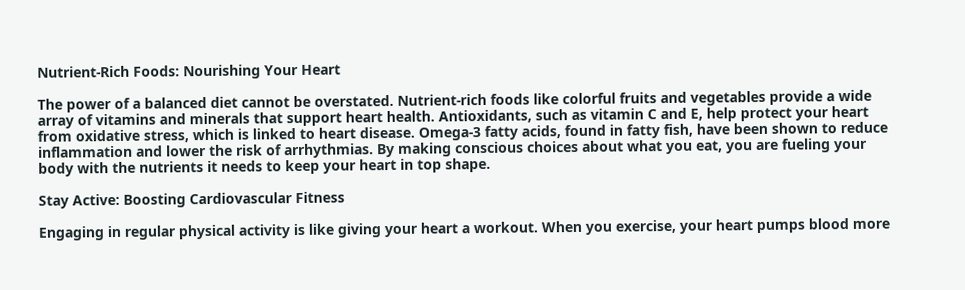Nutrient-Rich Foods: Nourishing Your Heart

The power of a balanced diet cannot be overstated. Nutrient-rich foods like colorful fruits and vegetables provide a wide array of vitamins and minerals that support heart health. Antioxidants, such as vitamin C and E, help protect your heart from oxidative stress, which is linked to heart disease. Omega-3 fatty acids, found in fatty fish, have been shown to reduce inflammation and lower the risk of arrhythmias. By making conscious choices about what you eat, you are fueling your body with the nutrients it needs to keep your heart in top shape.

Stay Active: Boosting Cardiovascular Fitness

Engaging in regular physical activity is like giving your heart a workout. When you exercise, your heart pumps blood more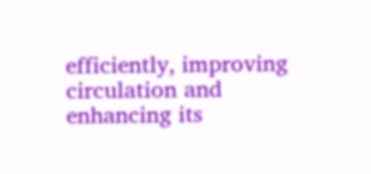efficiently, improving circulation and enhancing its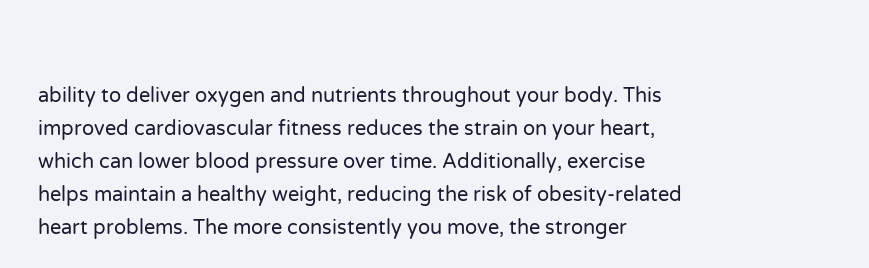ability to deliver oxygen and nutrients throughout your body. This improved cardiovascular fitness reduces the strain on your heart, which can lower blood pressure over time. Additionally, exercise helps maintain a healthy weight, reducing the risk of obesity-related heart problems. The more consistently you move, the stronger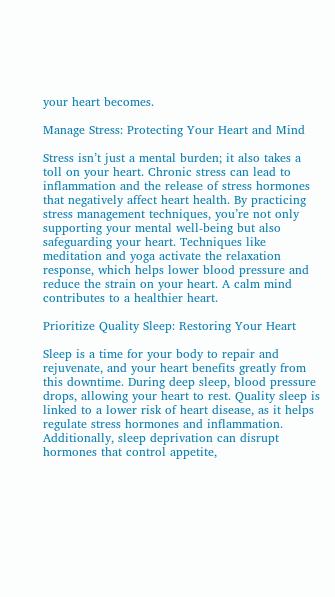your heart becomes.

Manage Stress: Protecting Your Heart and Mind

Stress isn’t just a mental burden; it also takes a toll on your heart. Chronic stress can lead to inflammation and the release of stress hormones that negatively affect heart health. By practicing stress management techniques, you’re not only supporting your mental well-being but also safeguarding your heart. Techniques like meditation and yoga activate the relaxation response, which helps lower blood pressure and reduce the strain on your heart. A calm mind contributes to a healthier heart.

Prioritize Quality Sleep: Restoring Your Heart

Sleep is a time for your body to repair and rejuvenate, and your heart benefits greatly from this downtime. During deep sleep, blood pressure drops, allowing your heart to rest. Quality sleep is linked to a lower risk of heart disease, as it helps regulate stress hormones and inflammation. Additionally, sleep deprivation can disrupt hormones that control appetite,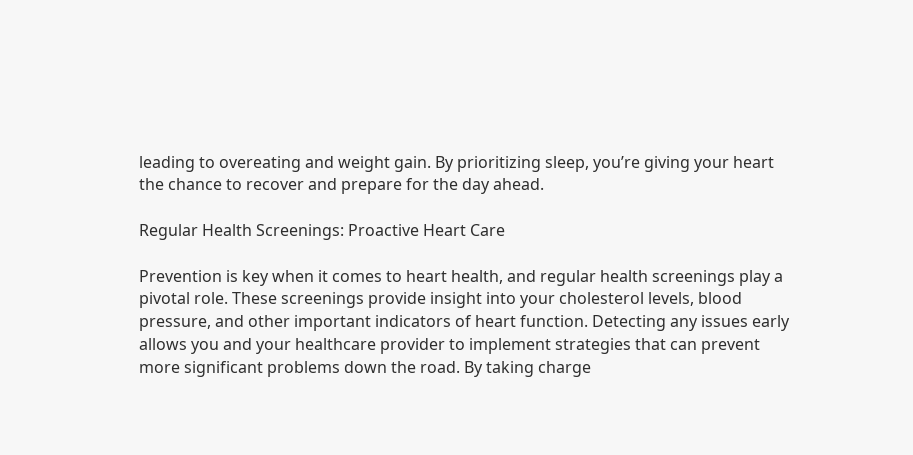leading to overeating and weight gain. By prioritizing sleep, you’re giving your heart the chance to recover and prepare for the day ahead.

Regular Health Screenings: Proactive Heart Care

Prevention is key when it comes to heart health, and regular health screenings play a pivotal role. These screenings provide insight into your cholesterol levels, blood pressure, and other important indicators of heart function. Detecting any issues early allows you and your healthcare provider to implement strategies that can prevent more significant problems down the road. By taking charge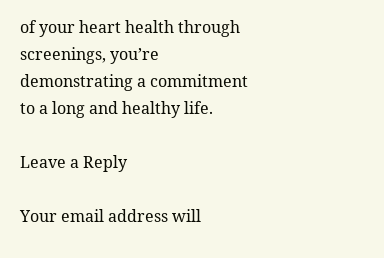of your heart health through screenings, you’re demonstrating a commitment to a long and healthy life.

Leave a Reply

Your email address will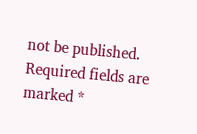not be published. Required fields are marked *